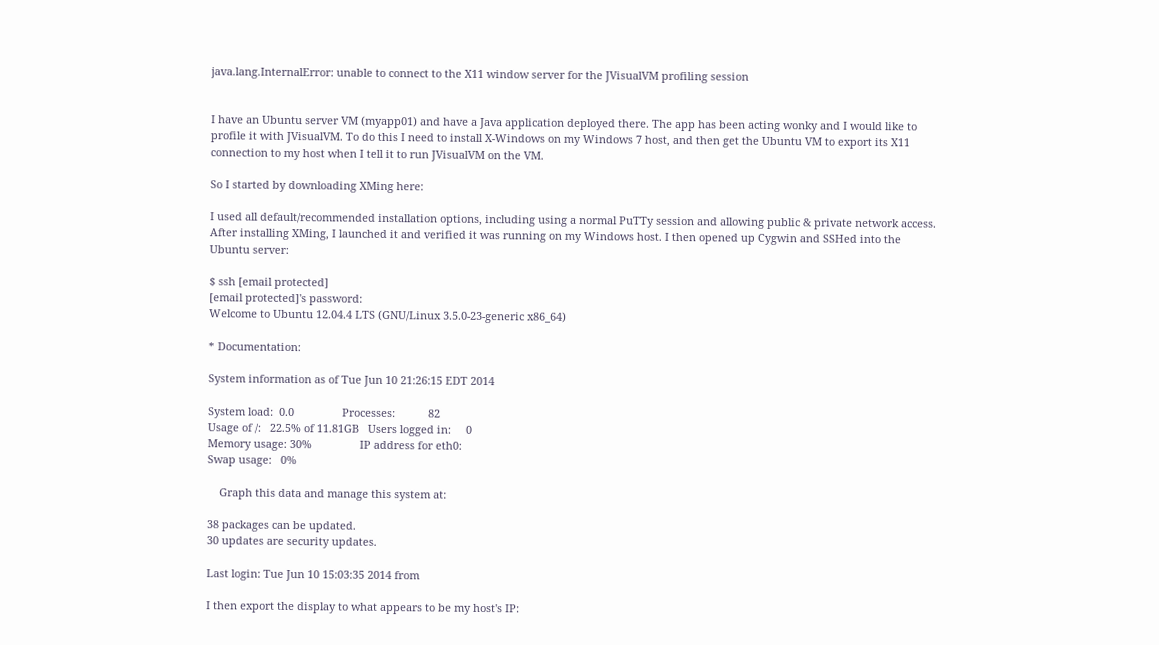java.lang.InternalError: unable to connect to the X11 window server for the JVisualVM profiling session


I have an Ubuntu server VM (myapp01) and have a Java application deployed there. The app has been acting wonky and I would like to profile it with JVisualVM. To do this I need to install X-Windows on my Windows 7 host, and then get the Ubuntu VM to export its X11 connection to my host when I tell it to run JVisualVM on the VM.

So I started by downloading XMing here:

I used all default/recommended installation options, including using a normal PuTTy session and allowing public & private network access. After installing XMing, I launched it and verified it was running on my Windows host. I then opened up Cygwin and SSHed into the Ubuntu server:

$ ssh [email protected]
[email protected]'s password:
Welcome to Ubuntu 12.04.4 LTS (GNU/Linux 3.5.0-23-generic x86_64)

* Documentation:

System information as of Tue Jun 10 21:26:15 EDT 2014

System load:  0.0                Processes:           82
Usage of /:   22.5% of 11.81GB   Users logged in:     0
Memory usage: 30%                IP address for eth0:
Swap usage:   0%

    Graph this data and manage this system at:

38 packages can be updated.
30 updates are security updates.

Last login: Tue Jun 10 15:03:35 2014 from

I then export the display to what appears to be my host's IP: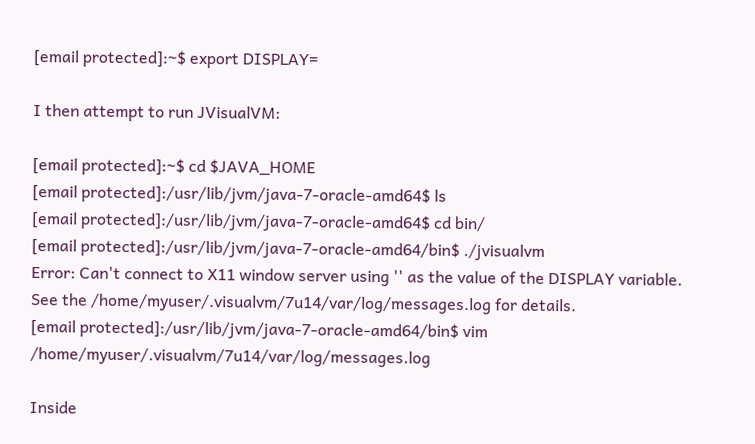[email protected]:~$ export DISPLAY=

I then attempt to run JVisualVM:

[email protected]:~$ cd $JAVA_HOME
[email protected]:/usr/lib/jvm/java-7-oracle-amd64$ ls
[email protected]:/usr/lib/jvm/java-7-oracle-amd64$ cd bin/
[email protected]:/usr/lib/jvm/java-7-oracle-amd64/bin$ ./jvisualvm
Error: Can't connect to X11 window server using '' as the value of the DISPLAY variable.
See the /home/myuser/.visualvm/7u14/var/log/messages.log for details.
[email protected]:/usr/lib/jvm/java-7-oracle-amd64/bin$ vim /home/myuser/.visualvm/7u14/var/log/messages.log

Inside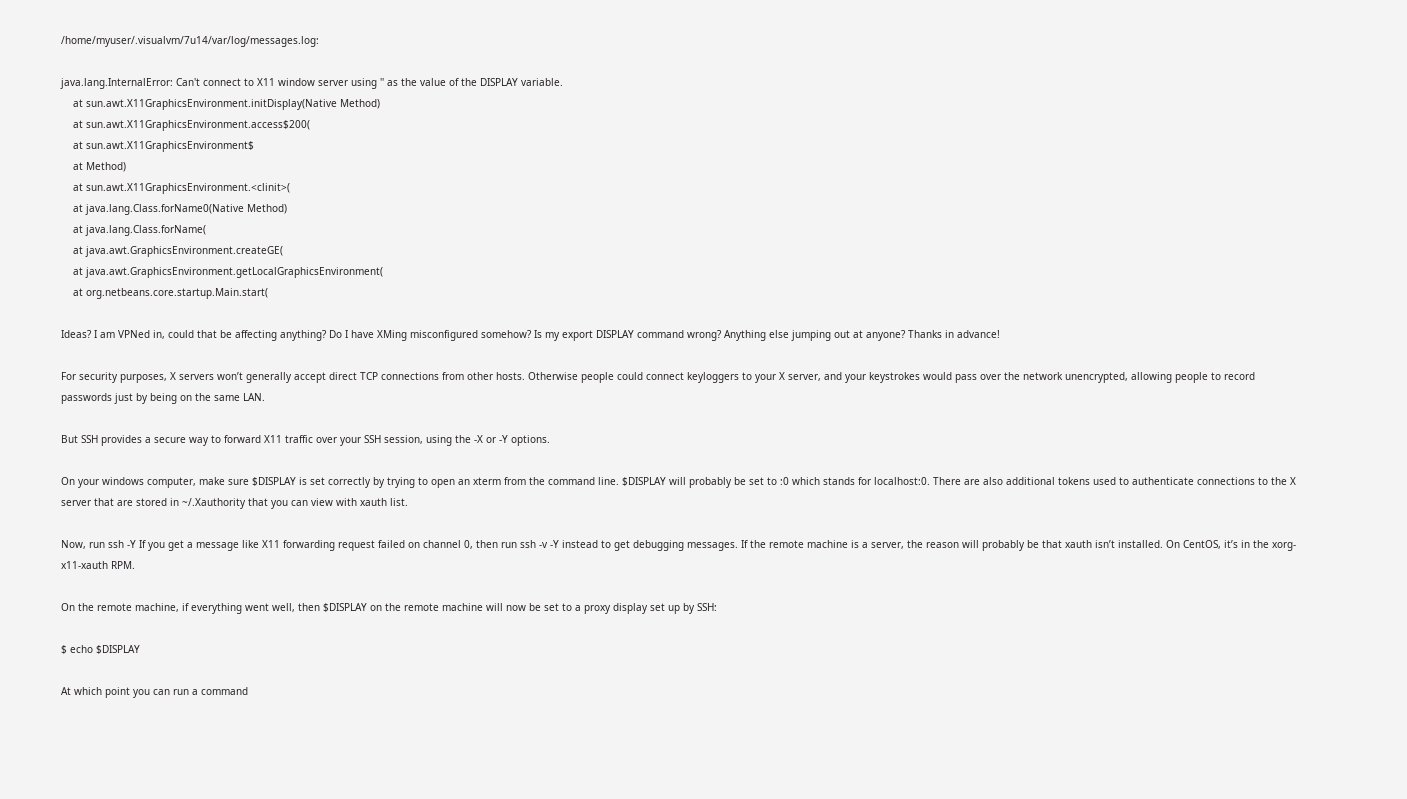/home/myuser/.visualvm/7u14/var/log/messages.log:

java.lang.InternalError: Can't connect to X11 window server using '' as the value of the DISPLAY variable.
    at sun.awt.X11GraphicsEnvironment.initDisplay(Native Method)
    at sun.awt.X11GraphicsEnvironment.access$200(
    at sun.awt.X11GraphicsEnvironment$
    at Method)
    at sun.awt.X11GraphicsEnvironment.<clinit>(
    at java.lang.Class.forName0(Native Method)
    at java.lang.Class.forName(
    at java.awt.GraphicsEnvironment.createGE(
    at java.awt.GraphicsEnvironment.getLocalGraphicsEnvironment(
    at org.netbeans.core.startup.Main.start(

Ideas? I am VPNed in, could that be affecting anything? Do I have XMing misconfigured somehow? Is my export DISPLAY command wrong? Anything else jumping out at anyone? Thanks in advance!

For security purposes, X servers won’t generally accept direct TCP connections from other hosts. Otherwise people could connect keyloggers to your X server, and your keystrokes would pass over the network unencrypted, allowing people to record passwords just by being on the same LAN.

But SSH provides a secure way to forward X11 traffic over your SSH session, using the -X or -Y options.

On your windows computer, make sure $DISPLAY is set correctly by trying to open an xterm from the command line. $DISPLAY will probably be set to :0 which stands for localhost:0. There are also additional tokens used to authenticate connections to the X server that are stored in ~/.Xauthority that you can view with xauth list.

Now, run ssh -Y If you get a message like X11 forwarding request failed on channel 0, then run ssh -v -Y instead to get debugging messages. If the remote machine is a server, the reason will probably be that xauth isn’t installed. On CentOS, it’s in the xorg-x11-xauth RPM.

On the remote machine, if everything went well, then $DISPLAY on the remote machine will now be set to a proxy display set up by SSH:

$ echo $DISPLAY

At which point you can run a command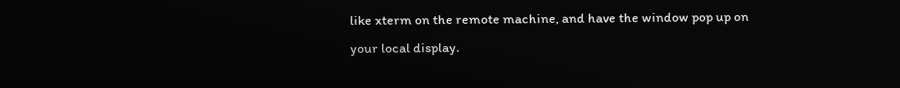like xterm on the remote machine, and have the window pop up on your local display.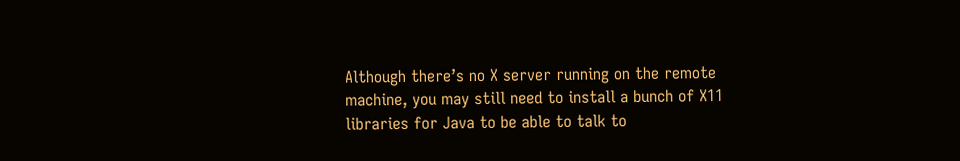Although there’s no X server running on the remote machine, you may still need to install a bunch of X11 libraries for Java to be able to talk to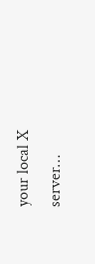your local X server…